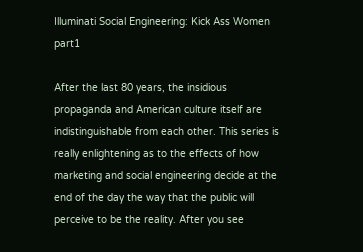Illuminati Social Engineering: Kick Ass Women part1

After the last 80 years, the insidious propaganda and American culture itself are indistinguishable from each other. This series is really enlightening as to the effects of how marketing and social engineering decide at the end of the day the way that the public will perceive to be the reality. After you see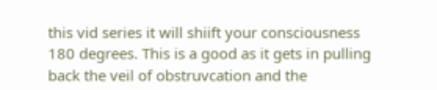this vid series it will shiift your consciousness 180 degrees. This is a good as it gets in pulling back the veil of obstruvcation and the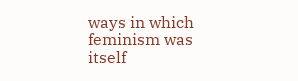ways in which feminism was itself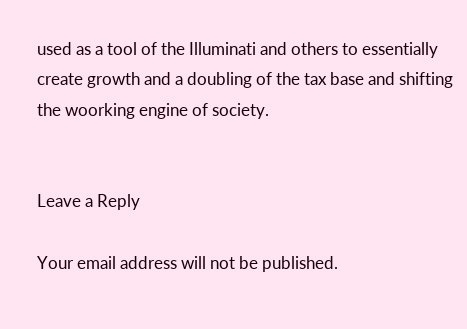used as a tool of the Illuminati and others to essentially create growth and a doubling of the tax base and shifting the woorking engine of society.


Leave a Reply

Your email address will not be published.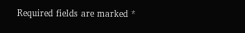Required fields are marked *